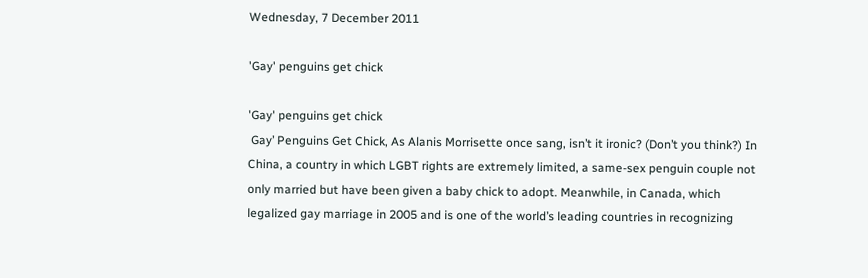Wednesday, 7 December 2011

'Gay' penguins get chick

'Gay' penguins get chick
 Gay’ Penguins Get Chick, As Alanis Morrisette once sang, isn’t it ironic? (Don’t you think?) In China, a country in which LGBT rights are extremely limited, a same-sex penguin couple not only married but have been given a baby chick to adopt. Meanwhile, in Canada, which legalized gay marriage in 2005 and is one of the world’s leading countries in recognizing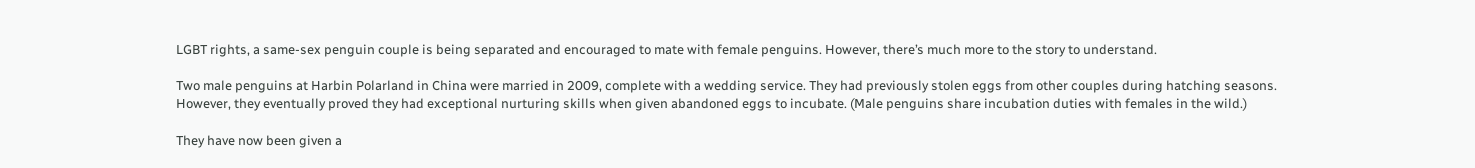LGBT rights, a same-sex penguin couple is being separated and encouraged to mate with female penguins. However, there’s much more to the story to understand.

Two male penguins at Harbin Polarland in China were married in 2009, complete with a wedding service. They had previously stolen eggs from other couples during hatching seasons. However, they eventually proved they had exceptional nurturing skills when given abandoned eggs to incubate. (Male penguins share incubation duties with females in the wild.)

They have now been given a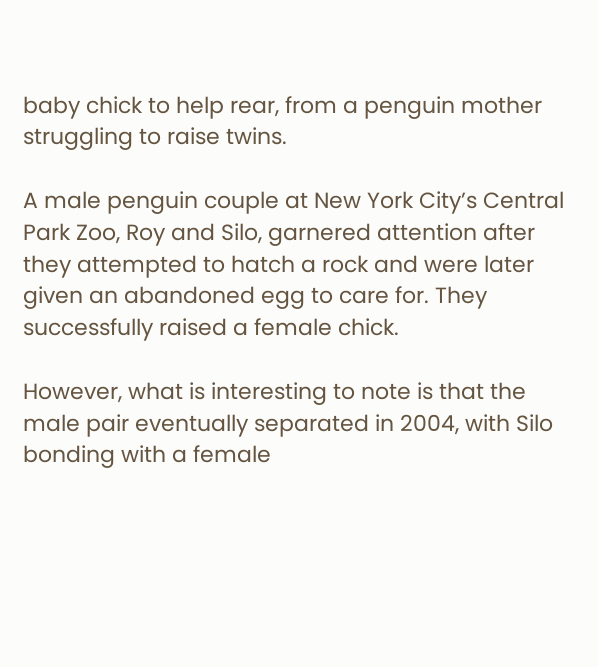baby chick to help rear, from a penguin mother struggling to raise twins.

A male penguin couple at New York City’s Central Park Zoo, Roy and Silo, garnered attention after they attempted to hatch a rock and were later given an abandoned egg to care for. They successfully raised a female chick.

However, what is interesting to note is that the male pair eventually separated in 2004, with Silo bonding with a female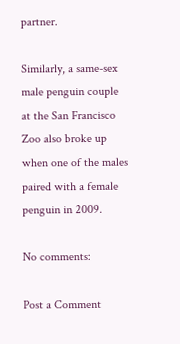partner.

Similarly, a same-sex male penguin couple at the San Francisco Zoo also broke up when one of the males paired with a female penguin in 2009.

No comments:

Post a Comment